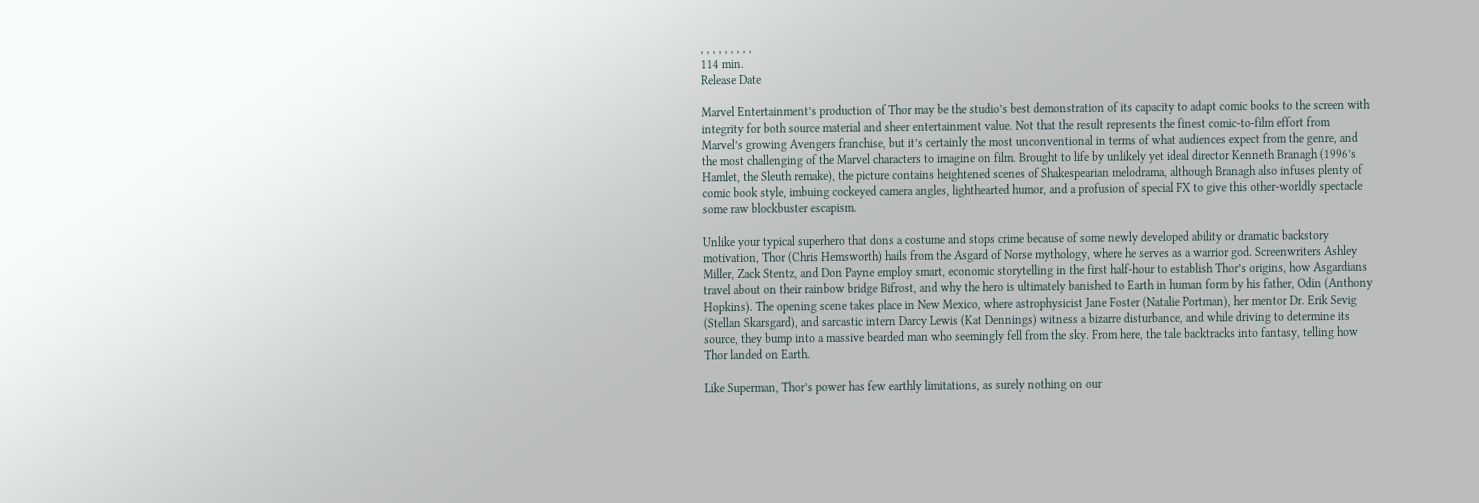, , , , , , , , ,
114 min.
Release Date

Marvel Entertainment’s production of Thor may be the studio’s best demonstration of its capacity to adapt comic books to the screen with integrity for both source material and sheer entertainment value. Not that the result represents the finest comic-to-film effort from Marvel’s growing Avengers franchise, but it’s certainly the most unconventional in terms of what audiences expect from the genre, and the most challenging of the Marvel characters to imagine on film. Brought to life by unlikely yet ideal director Kenneth Branagh (1996’s Hamlet, the Sleuth remake), the picture contains heightened scenes of Shakespearian melodrama, although Branagh also infuses plenty of comic book style, imbuing cockeyed camera angles, lighthearted humor, and a profusion of special FX to give this other-worldly spectacle some raw blockbuster escapism.

Unlike your typical superhero that dons a costume and stops crime because of some newly developed ability or dramatic backstory motivation, Thor (Chris Hemsworth) hails from the Asgard of Norse mythology, where he serves as a warrior god. Screenwriters Ashley Miller, Zack Stentz, and Don Payne employ smart, economic storytelling in the first half-hour to establish Thor’s origins, how Asgardians travel about on their rainbow bridge Bifrost, and why the hero is ultimately banished to Earth in human form by his father, Odin (Anthony Hopkins). The opening scene takes place in New Mexico, where astrophysicist Jane Foster (Natalie Portman), her mentor Dr. Erik Sevig (Stellan Skarsgard), and sarcastic intern Darcy Lewis (Kat Dennings) witness a bizarre disturbance, and while driving to determine its source, they bump into a massive bearded man who seemingly fell from the sky. From here, the tale backtracks into fantasy, telling how Thor landed on Earth.

Like Superman, Thor’s power has few earthly limitations, as surely nothing on our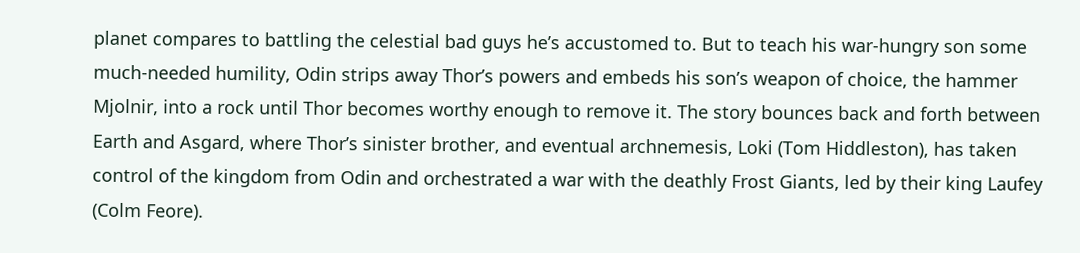planet compares to battling the celestial bad guys he’s accustomed to. But to teach his war-hungry son some much-needed humility, Odin strips away Thor’s powers and embeds his son’s weapon of choice, the hammer Mjolnir, into a rock until Thor becomes worthy enough to remove it. The story bounces back and forth between Earth and Asgard, where Thor’s sinister brother, and eventual archnemesis, Loki (Tom Hiddleston), has taken control of the kingdom from Odin and orchestrated a war with the deathly Frost Giants, led by their king Laufey (Colm Feore).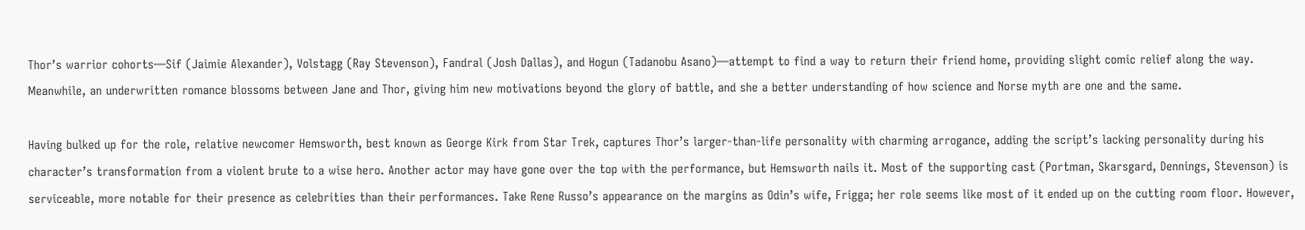Thor’s warrior cohorts—Sif (Jaimie Alexander), Volstagg (Ray Stevenson), Fandral (Josh Dallas), and Hogun (Tadanobu Asano)—attempt to find a way to return their friend home, providing slight comic relief along the way. Meanwhile, an underwritten romance blossoms between Jane and Thor, giving him new motivations beyond the glory of battle, and she a better understanding of how science and Norse myth are one and the same.

Having bulked up for the role, relative newcomer Hemsworth, best known as George Kirk from Star Trek, captures Thor’s larger-than-life personality with charming arrogance, adding the script’s lacking personality during his character’s transformation from a violent brute to a wise hero. Another actor may have gone over the top with the performance, but Hemsworth nails it. Most of the supporting cast (Portman, Skarsgard, Dennings, Stevenson) is serviceable, more notable for their presence as celebrities than their performances. Take Rene Russo’s appearance on the margins as Odin’s wife, Frigga; her role seems like most of it ended up on the cutting room floor. However,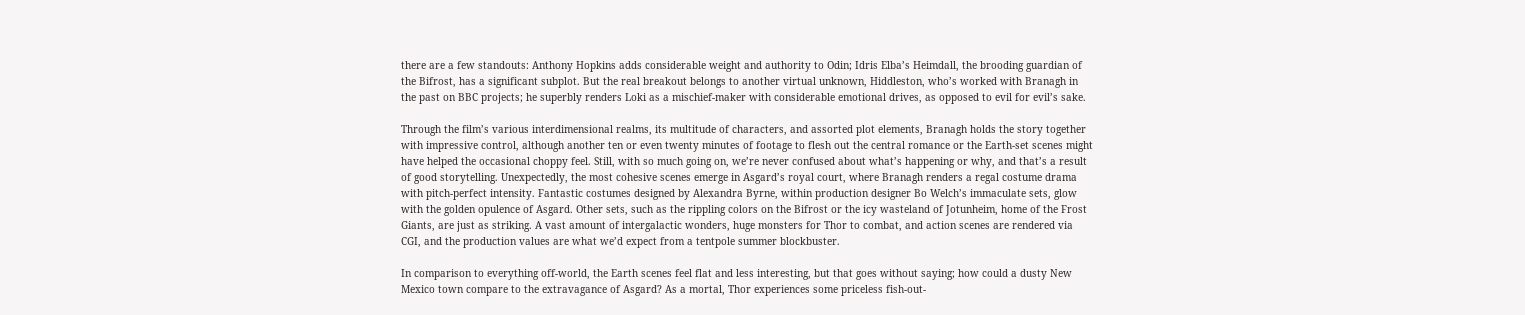there are a few standouts: Anthony Hopkins adds considerable weight and authority to Odin; Idris Elba’s Heimdall, the brooding guardian of the Bifrost, has a significant subplot. But the real breakout belongs to another virtual unknown, Hiddleston, who’s worked with Branagh in the past on BBC projects; he superbly renders Loki as a mischief-maker with considerable emotional drives, as opposed to evil for evil’s sake.

Through the film’s various interdimensional realms, its multitude of characters, and assorted plot elements, Branagh holds the story together with impressive control, although another ten or even twenty minutes of footage to flesh out the central romance or the Earth-set scenes might have helped the occasional choppy feel. Still, with so much going on, we’re never confused about what’s happening or why, and that’s a result of good storytelling. Unexpectedly, the most cohesive scenes emerge in Asgard’s royal court, where Branagh renders a regal costume drama with pitch-perfect intensity. Fantastic costumes designed by Alexandra Byrne, within production designer Bo Welch’s immaculate sets, glow with the golden opulence of Asgard. Other sets, such as the rippling colors on the Bifrost or the icy wasteland of Jotunheim, home of the Frost Giants, are just as striking. A vast amount of intergalactic wonders, huge monsters for Thor to combat, and action scenes are rendered via CGI, and the production values are what we’d expect from a tentpole summer blockbuster.

In comparison to everything off-world, the Earth scenes feel flat and less interesting, but that goes without saying; how could a dusty New Mexico town compare to the extravagance of Asgard? As a mortal, Thor experiences some priceless fish-out-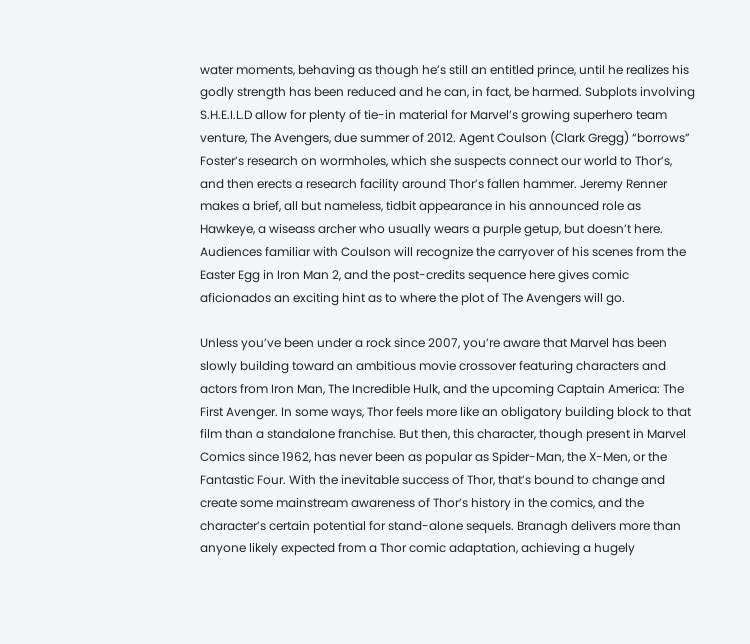water moments, behaving as though he’s still an entitled prince, until he realizes his godly strength has been reduced and he can, in fact, be harmed. Subplots involving S.H.E.I.L.D allow for plenty of tie-in material for Marvel’s growing superhero team venture, The Avengers, due summer of 2012. Agent Coulson (Clark Gregg) “borrows” Foster’s research on wormholes, which she suspects connect our world to Thor’s, and then erects a research facility around Thor’s fallen hammer. Jeremy Renner makes a brief, all but nameless, tidbit appearance in his announced role as Hawkeye, a wiseass archer who usually wears a purple getup, but doesn’t here. Audiences familiar with Coulson will recognize the carryover of his scenes from the Easter Egg in Iron Man 2, and the post-credits sequence here gives comic aficionados an exciting hint as to where the plot of The Avengers will go.

Unless you’ve been under a rock since 2007, you’re aware that Marvel has been slowly building toward an ambitious movie crossover featuring characters and actors from Iron Man, The Incredible Hulk, and the upcoming Captain America: The First Avenger. In some ways, Thor feels more like an obligatory building block to that film than a standalone franchise. But then, this character, though present in Marvel Comics since 1962, has never been as popular as Spider-Man, the X-Men, or the Fantastic Four. With the inevitable success of Thor, that’s bound to change and create some mainstream awareness of Thor’s history in the comics, and the character’s certain potential for stand-alone sequels. Branagh delivers more than anyone likely expected from a Thor comic adaptation, achieving a hugely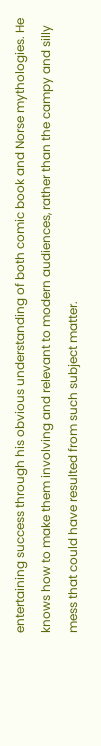entertaining success through his obvious understanding of both comic book and Norse mythologies. He knows how to make them involving and relevant to modern audiences, rather than the campy and silly mess that could have resulted from such subject matter.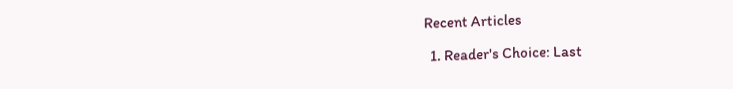Recent Articles

  1. Reader's Choice: Last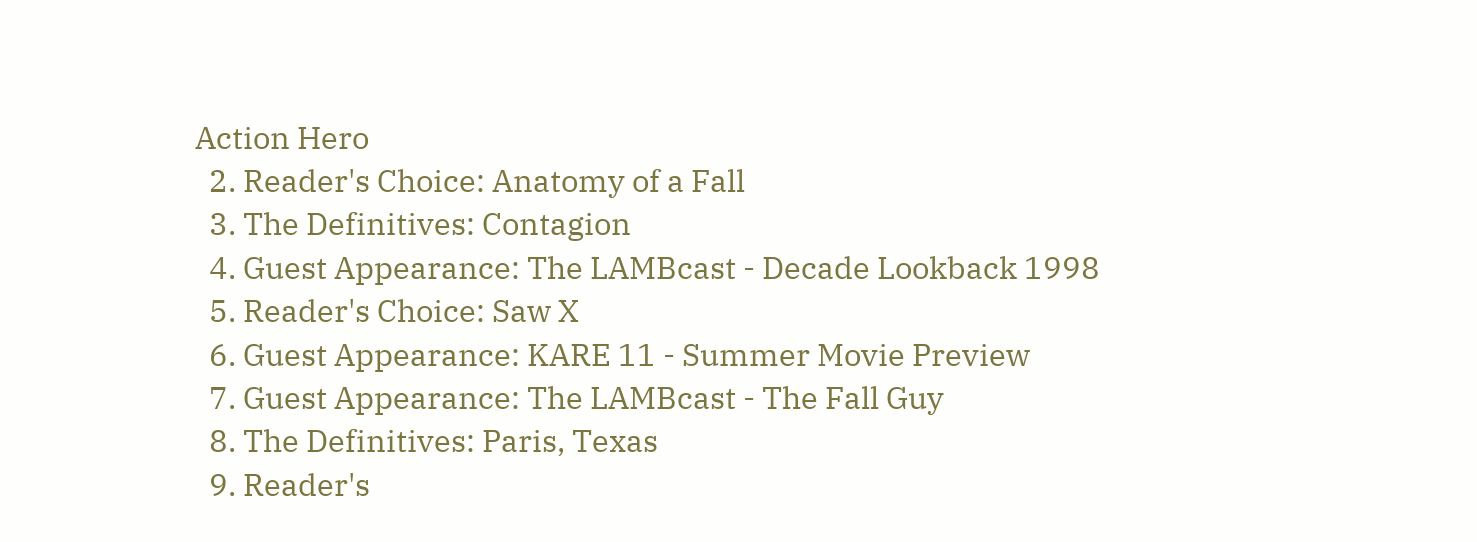Action Hero
  2. Reader's Choice: Anatomy of a Fall
  3. The Definitives: Contagion
  4. Guest Appearance: The LAMBcast - Decade Lookback 1998
  5. Reader's Choice: Saw X
  6. Guest Appearance: KARE 11 - Summer Movie Preview
  7. Guest Appearance: The LAMBcast - The Fall Guy
  8. The Definitives: Paris, Texas
  9. Reader's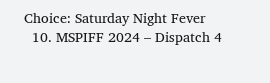Choice: Saturday Night Fever
  10. MSPIFF 2024 – Dispatch 4